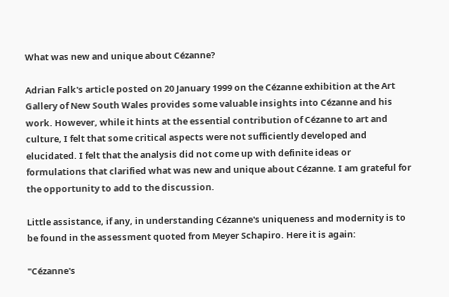What was new and unique about Cézanne?

Adrian Falk's article posted on 20 January 1999 on the Cézanne exhibition at the Art Gallery of New South Wales provides some valuable insights into Cézanne and his work. However, while it hints at the essential contribution of Cézanne to art and culture, I felt that some critical aspects were not sufficiently developed and elucidated. I felt that the analysis did not come up with definite ideas or formulations that clarified what was new and unique about Cézanne. I am grateful for the opportunity to add to the discussion.

Little assistance, if any, in understanding Cézanne's uniqueness and modernity is to be found in the assessment quoted from Meyer Schapiro. Here it is again:

"Cézanne's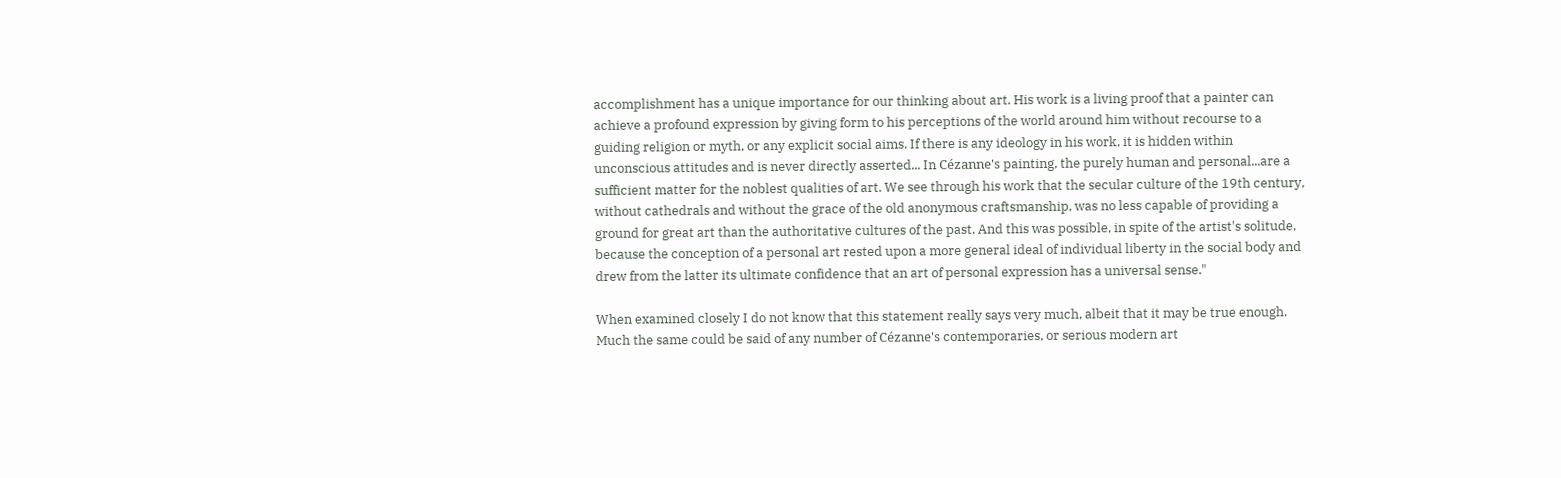accomplishment has a unique importance for our thinking about art. His work is a living proof that a painter can achieve a profound expression by giving form to his perceptions of the world around him without recourse to a guiding religion or myth, or any explicit social aims. If there is any ideology in his work, it is hidden within unconscious attitudes and is never directly asserted... In Cézanne's painting, the purely human and personal...are a sufficient matter for the noblest qualities of art. We see through his work that the secular culture of the 19th century, without cathedrals and without the grace of the old anonymous craftsmanship, was no less capable of providing a ground for great art than the authoritative cultures of the past. And this was possible, in spite of the artist's solitude, because the conception of a personal art rested upon a more general ideal of individual liberty in the social body and drew from the latter its ultimate confidence that an art of personal expression has a universal sense."

When examined closely I do not know that this statement really says very much, albeit that it may be true enough. Much the same could be said of any number of Cézanne's contemporaries, or serious modern art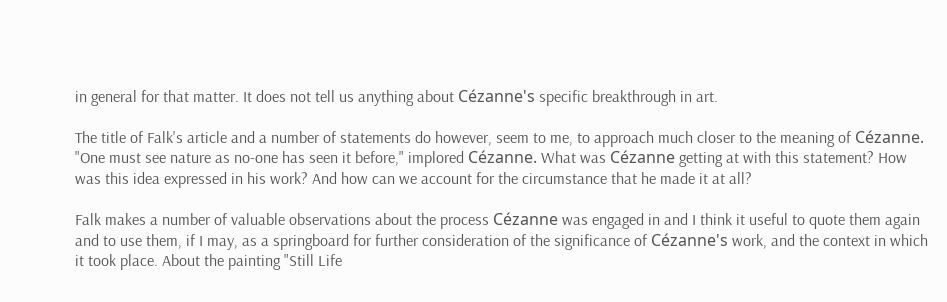in general for that matter. It does not tell us anything about Cézanne's specific breakthrough in art.

The title of Falk's article and a number of statements do however, seem to me, to approach much closer to the meaning of Cézanne. "One must see nature as no-one has seen it before," implored Cézanne. What was Cézanne getting at with this statement? How was this idea expressed in his work? And how can we account for the circumstance that he made it at all?

Falk makes a number of valuable observations about the process Cézanne was engaged in and I think it useful to quote them again and to use them, if I may, as a springboard for further consideration of the significance of Cézanne's work, and the context in which it took place. About the painting "Still Life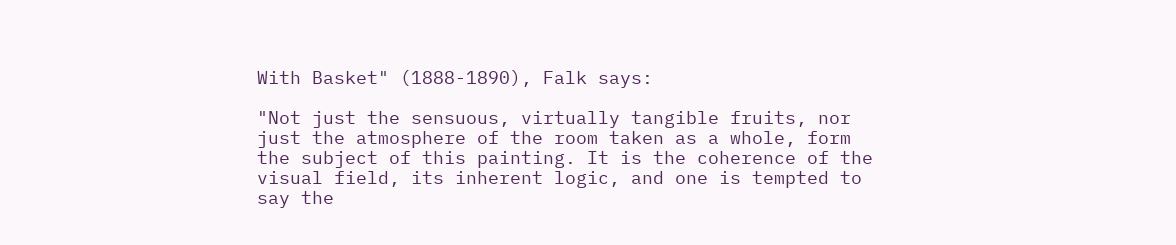With Basket" (1888-1890), Falk says:

"Not just the sensuous, virtually tangible fruits, nor just the atmosphere of the room taken as a whole, form the subject of this painting. It is the coherence of the visual field, its inherent logic, and one is tempted to say the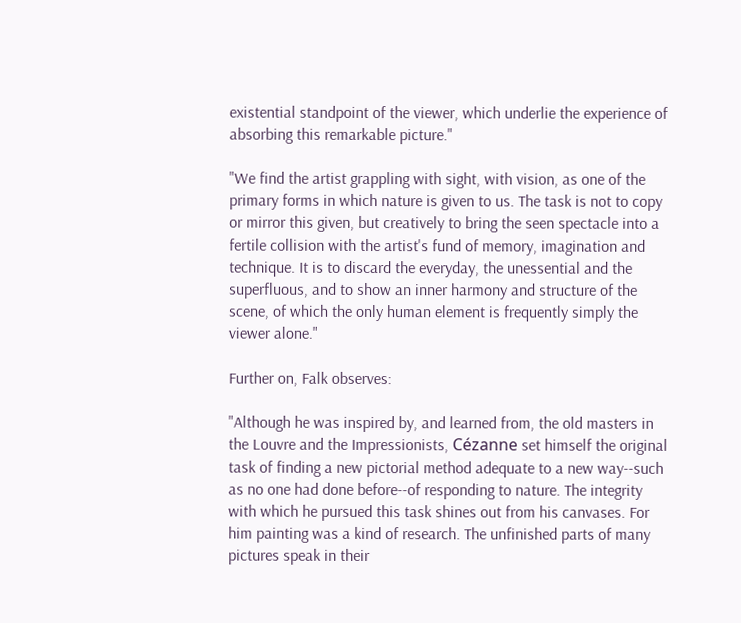existential standpoint of the viewer, which underlie the experience of absorbing this remarkable picture."

"We find the artist grappling with sight, with vision, as one of the primary forms in which nature is given to us. The task is not to copy or mirror this given, but creatively to bring the seen spectacle into a fertile collision with the artist's fund of memory, imagination and technique. It is to discard the everyday, the unessential and the superfluous, and to show an inner harmony and structure of the scene, of which the only human element is frequently simply the viewer alone."

Further on, Falk observes:

"Although he was inspired by, and learned from, the old masters in the Louvre and the Impressionists, Cézanne set himself the original task of finding a new pictorial method adequate to a new way--such as no one had done before--of responding to nature. The integrity with which he pursued this task shines out from his canvases. For him painting was a kind of research. The unfinished parts of many pictures speak in their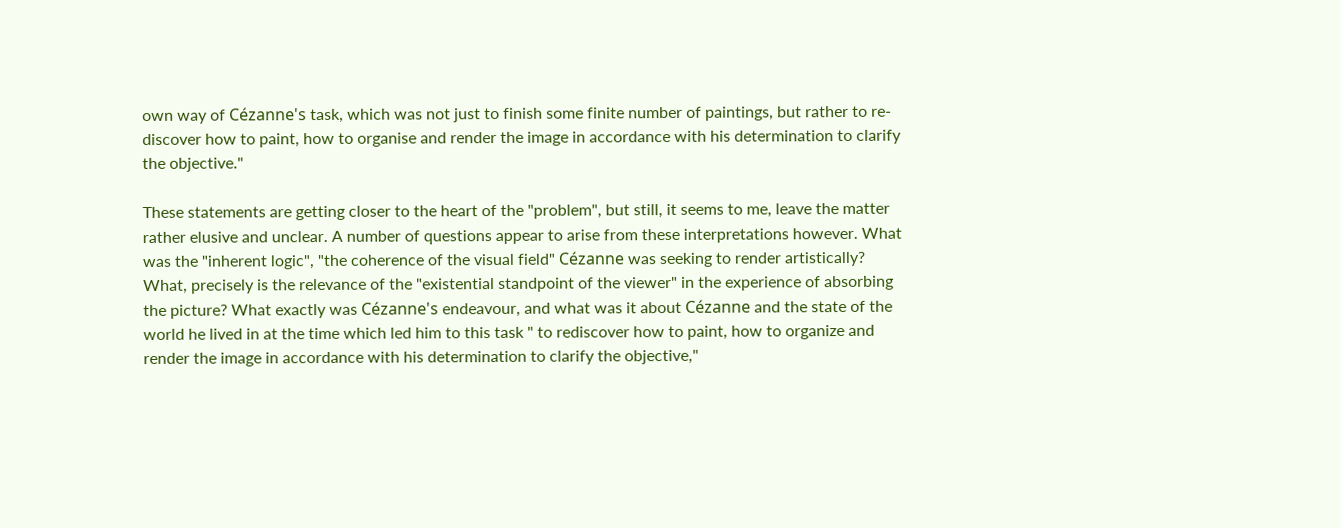own way of Cézanne's task, which was not just to finish some finite number of paintings, but rather to re-discover how to paint, how to organise and render the image in accordance with his determination to clarify the objective."

These statements are getting closer to the heart of the "problem", but still, it seems to me, leave the matter rather elusive and unclear. A number of questions appear to arise from these interpretations however. What was the "inherent logic", "the coherence of the visual field" Cézanne was seeking to render artistically? What, precisely is the relevance of the "existential standpoint of the viewer" in the experience of absorbing the picture? What exactly was Cézanne's endeavour, and what was it about Cézanne and the state of the world he lived in at the time which led him to this task " to rediscover how to paint, how to organize and render the image in accordance with his determination to clarify the objective,"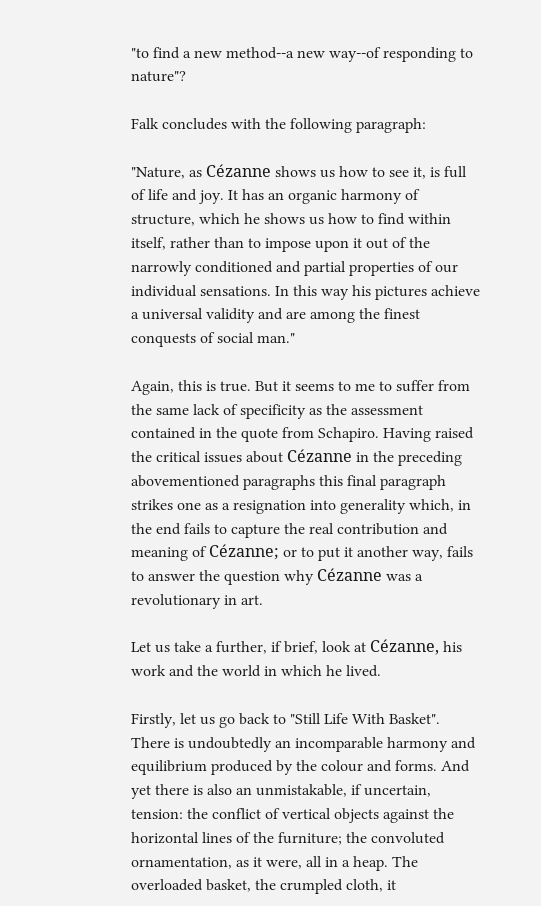"to find a new method--a new way--of responding to nature"?

Falk concludes with the following paragraph:

"Nature, as Cézanne shows us how to see it, is full of life and joy. It has an organic harmony of structure, which he shows us how to find within itself, rather than to impose upon it out of the narrowly conditioned and partial properties of our individual sensations. In this way his pictures achieve a universal validity and are among the finest conquests of social man."

Again, this is true. But it seems to me to suffer from the same lack of specificity as the assessment contained in the quote from Schapiro. Having raised the critical issues about Cézanne in the preceding abovementioned paragraphs this final paragraph strikes one as a resignation into generality which, in the end fails to capture the real contribution and meaning of Cézanne; or to put it another way, fails to answer the question why Cézanne was a revolutionary in art.

Let us take a further, if brief, look at Cézanne, his work and the world in which he lived.

Firstly, let us go back to "Still Life With Basket". There is undoubtedly an incomparable harmony and equilibrium produced by the colour and forms. And yet there is also an unmistakable, if uncertain, tension: the conflict of vertical objects against the horizontal lines of the furniture; the convoluted ornamentation, as it were, all in a heap. The overloaded basket, the crumpled cloth, it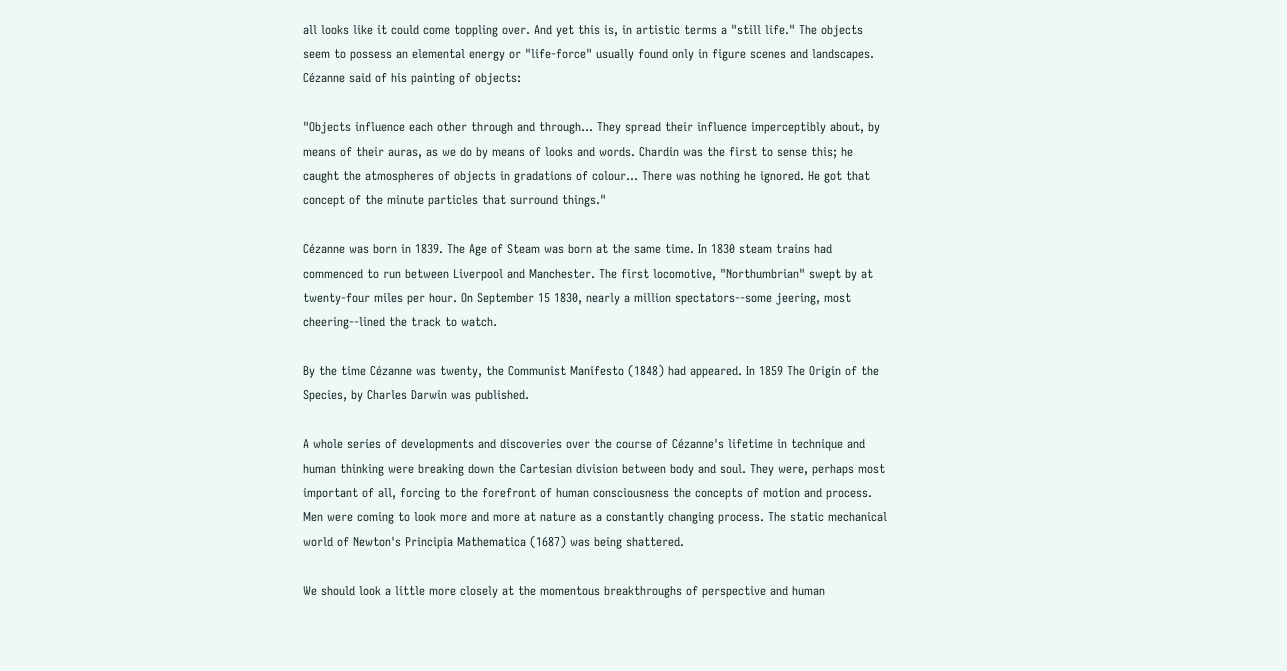all looks like it could come toppling over. And yet this is, in artistic terms a "still life." The objects seem to possess an elemental energy or "life-force" usually found only in figure scenes and landscapes. Cézanne said of his painting of objects:

"Objects influence each other through and through... They spread their influence imperceptibly about, by means of their auras, as we do by means of looks and words. Chardin was the first to sense this; he caught the atmospheres of objects in gradations of colour... There was nothing he ignored. He got that concept of the minute particles that surround things."

Cézanne was born in 1839. The Age of Steam was born at the same time. In 1830 steam trains had commenced to run between Liverpool and Manchester. The first locomotive, "Northumbrian" swept by at twenty-four miles per hour. On September 15 1830, nearly a million spectators--some jeering, most cheering--lined the track to watch.

By the time Cézanne was twenty, the Communist Manifesto (1848) had appeared. In 1859 The Origin of the Species, by Charles Darwin was published.

A whole series of developments and discoveries over the course of Cézanne's lifetime in technique and human thinking were breaking down the Cartesian division between body and soul. They were, perhaps most important of all, forcing to the forefront of human consciousness the concepts of motion and process. Men were coming to look more and more at nature as a constantly changing process. The static mechanical world of Newton's Principia Mathematica (1687) was being shattered.

We should look a little more closely at the momentous breakthroughs of perspective and human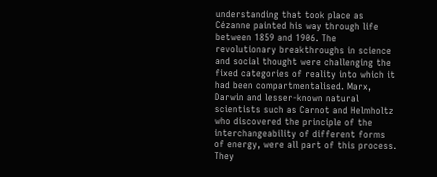understanding that took place as Cézanne painted his way through life between 1859 and 1906. The revolutionary breakthroughs in science and social thought were challenging the fixed categories of reality into which it had been compartmentalised. Marx, Darwin and lesser-known natural scientists such as Carnot and Helmholtz who discovered the principle of the interchangeability of different forms of energy, were all part of this process. They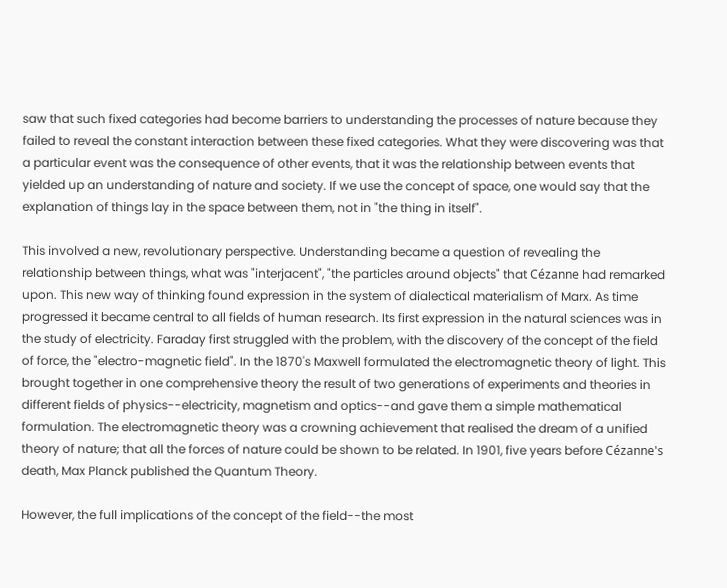saw that such fixed categories had become barriers to understanding the processes of nature because they failed to reveal the constant interaction between these fixed categories. What they were discovering was that a particular event was the consequence of other events, that it was the relationship between events that yielded up an understanding of nature and society. If we use the concept of space, one would say that the explanation of things lay in the space between them, not in "the thing in itself".

This involved a new, revolutionary perspective. Understanding became a question of revealing the relationship between things, what was "interjacent", "the particles around objects" that Cézanne had remarked upon. This new way of thinking found expression in the system of dialectical materialism of Marx. As time progressed it became central to all fields of human research. Its first expression in the natural sciences was in the study of electricity. Faraday first struggled with the problem, with the discovery of the concept of the field of force, the "electro-magnetic field". In the 1870's Maxwell formulated the electromagnetic theory of light. This brought together in one comprehensive theory the result of two generations of experiments and theories in different fields of physics--electricity, magnetism and optics--and gave them a simple mathematical formulation. The electromagnetic theory was a crowning achievement that realised the dream of a unified theory of nature; that all the forces of nature could be shown to be related. In 1901, five years before Cézanne's death, Max Planck published the Quantum Theory.

However, the full implications of the concept of the field--the most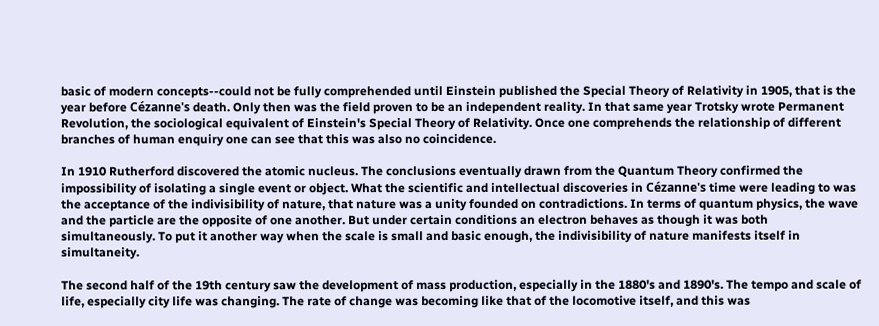basic of modern concepts--could not be fully comprehended until Einstein published the Special Theory of Relativity in 1905, that is the year before Cézanne's death. Only then was the field proven to be an independent reality. In that same year Trotsky wrote Permanent Revolution, the sociological equivalent of Einstein's Special Theory of Relativity. Once one comprehends the relationship of different branches of human enquiry one can see that this was also no coincidence.

In 1910 Rutherford discovered the atomic nucleus. The conclusions eventually drawn from the Quantum Theory confirmed the impossibility of isolating a single event or object. What the scientific and intellectual discoveries in Cézanne's time were leading to was the acceptance of the indivisibility of nature, that nature was a unity founded on contradictions. In terms of quantum physics, the wave and the particle are the opposite of one another. But under certain conditions an electron behaves as though it was both simultaneously. To put it another way when the scale is small and basic enough, the indivisibility of nature manifests itself in simultaneity.

The second half of the 19th century saw the development of mass production, especially in the 1880's and 1890's. The tempo and scale of life, especially city life was changing. The rate of change was becoming like that of the locomotive itself, and this was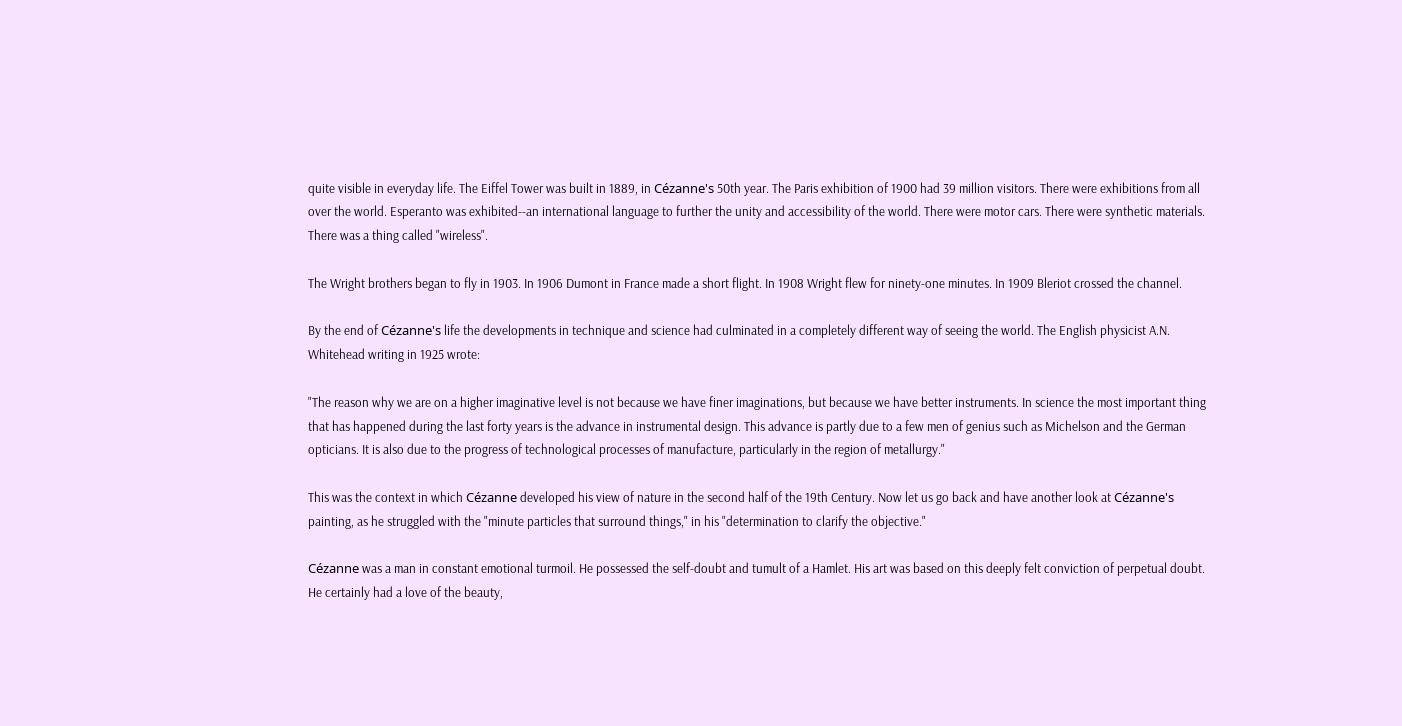quite visible in everyday life. The Eiffel Tower was built in 1889, in Cézanne's 50th year. The Paris exhibition of 1900 had 39 million visitors. There were exhibitions from all over the world. Esperanto was exhibited--an international language to further the unity and accessibility of the world. There were motor cars. There were synthetic materials. There was a thing called "wireless".

The Wright brothers began to fly in 1903. In 1906 Dumont in France made a short flight. In 1908 Wright flew for ninety-one minutes. In 1909 Bleriot crossed the channel.

By the end of Cézanne's life the developments in technique and science had culminated in a completely different way of seeing the world. The English physicist A.N. Whitehead writing in 1925 wrote:

"The reason why we are on a higher imaginative level is not because we have finer imaginations, but because we have better instruments. In science the most important thing that has happened during the last forty years is the advance in instrumental design. This advance is partly due to a few men of genius such as Michelson and the German opticians. It is also due to the progress of technological processes of manufacture, particularly in the region of metallurgy."

This was the context in which Cézanne developed his view of nature in the second half of the 19th Century. Now let us go back and have another look at Cézanne's painting, as he struggled with the "minute particles that surround things," in his "determination to clarify the objective."

Cézanne was a man in constant emotional turmoil. He possessed the self-doubt and tumult of a Hamlet. His art was based on this deeply felt conviction of perpetual doubt. He certainly had a love of the beauty,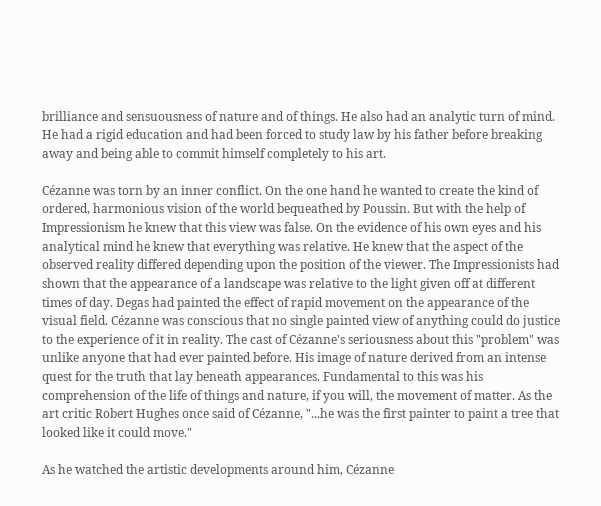brilliance and sensuousness of nature and of things. He also had an analytic turn of mind. He had a rigid education and had been forced to study law by his father before breaking away and being able to commit himself completely to his art.

Cézanne was torn by an inner conflict. On the one hand he wanted to create the kind of ordered, harmonious vision of the world bequeathed by Poussin. But with the help of Impressionism he knew that this view was false. On the evidence of his own eyes and his analytical mind he knew that everything was relative. He knew that the aspect of the observed reality differed depending upon the position of the viewer. The Impressionists had shown that the appearance of a landscape was relative to the light given off at different times of day. Degas had painted the effect of rapid movement on the appearance of the visual field. Cézanne was conscious that no single painted view of anything could do justice to the experience of it in reality. The cast of Cézanne's seriousness about this "problem" was unlike anyone that had ever painted before. His image of nature derived from an intense quest for the truth that lay beneath appearances. Fundamental to this was his comprehension of the life of things and nature, if you will, the movement of matter. As the art critic Robert Hughes once said of Cézanne, "...he was the first painter to paint a tree that looked like it could move."

As he watched the artistic developments around him, Cézanne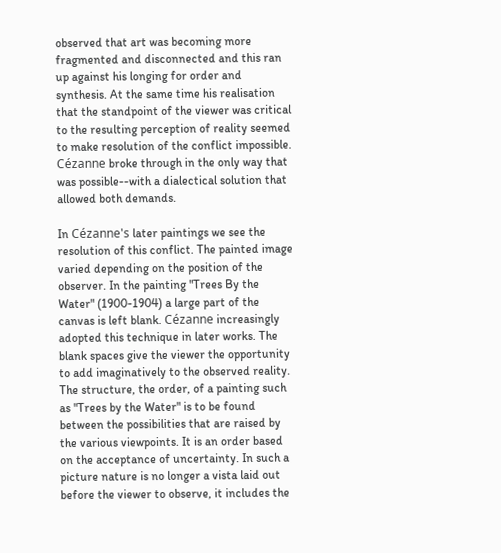observed that art was becoming more fragmented and disconnected and this ran up against his longing for order and synthesis. At the same time his realisation that the standpoint of the viewer was critical to the resulting perception of reality seemed to make resolution of the conflict impossible. Cézanne broke through in the only way that was possible--with a dialectical solution that allowed both demands.

In Cézanne's later paintings we see the resolution of this conflict. The painted image varied depending on the position of the observer. In the painting "Trees By the Water" (1900-1904) a large part of the canvas is left blank. Cézanne increasingly adopted this technique in later works. The blank spaces give the viewer the opportunity to add imaginatively to the observed reality. The structure, the order, of a painting such as "Trees by the Water" is to be found between the possibilities that are raised by the various viewpoints. It is an order based on the acceptance of uncertainty. In such a picture nature is no longer a vista laid out before the viewer to observe, it includes the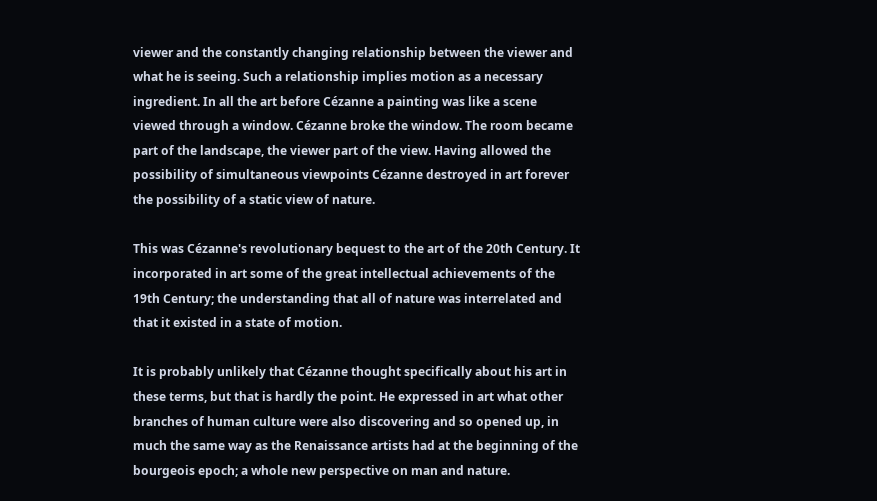viewer and the constantly changing relationship between the viewer and what he is seeing. Such a relationship implies motion as a necessary ingredient. In all the art before Cézanne a painting was like a scene viewed through a window. Cézanne broke the window. The room became part of the landscape, the viewer part of the view. Having allowed the possibility of simultaneous viewpoints Cézanne destroyed in art forever the possibility of a static view of nature.

This was Cézanne's revolutionary bequest to the art of the 20th Century. It incorporated in art some of the great intellectual achievements of the 19th Century; the understanding that all of nature was interrelated and that it existed in a state of motion.

It is probably unlikely that Cézanne thought specifically about his art in these terms, but that is hardly the point. He expressed in art what other branches of human culture were also discovering and so opened up, in much the same way as the Renaissance artists had at the beginning of the bourgeois epoch; a whole new perspective on man and nature.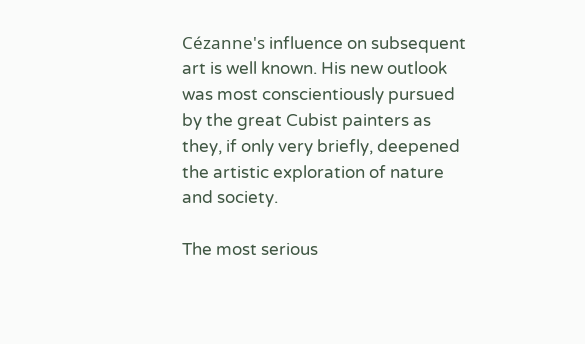Cézanne's influence on subsequent art is well known. His new outlook was most conscientiously pursued by the great Cubist painters as they, if only very briefly, deepened the artistic exploration of nature and society.

The most serious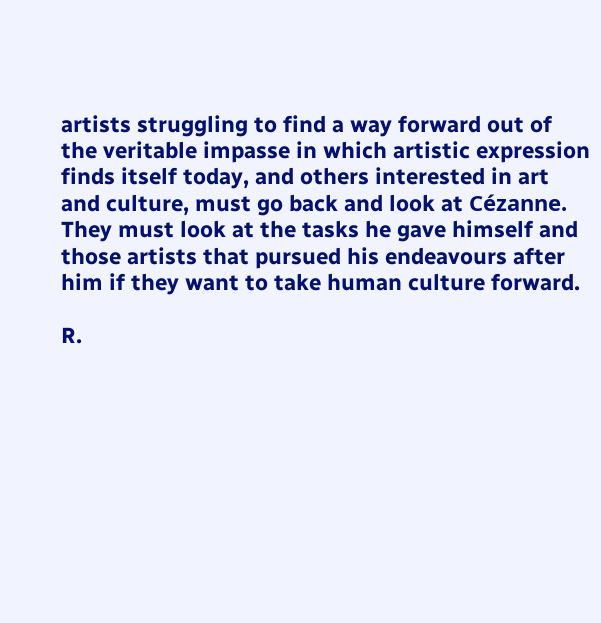artists struggling to find a way forward out of the veritable impasse in which artistic expression finds itself today, and others interested in art and culture, must go back and look at Cézanne. They must look at the tasks he gave himself and those artists that pursued his endeavours after him if they want to take human culture forward.

R.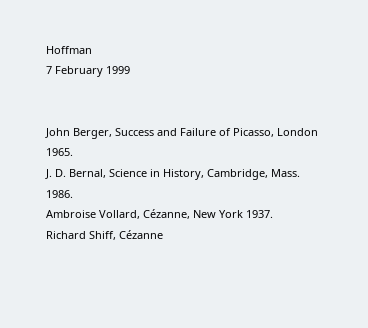Hoffman
7 February 1999


John Berger, Success and Failure of Picasso, London 1965.
J. D. Bernal, Science in History, Cambridge, Mass. 1986.
Ambroise Vollard, Cézanne, New York 1937.
Richard Shiff, Cézanne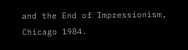and the End of Impressionism, Chicago 1984.